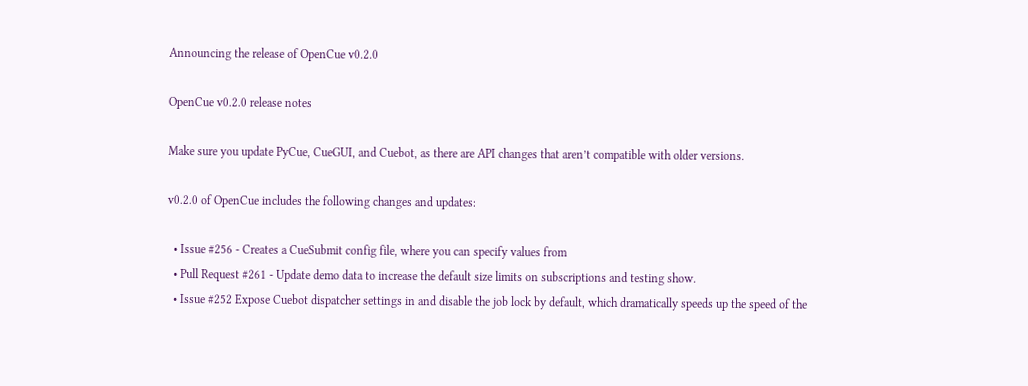Announcing the release of OpenCue v0.2.0

OpenCue v0.2.0 release notes

Make sure you update PyCue, CueGUI, and Cuebot, as there are API changes that aren’t compatible with older versions.

v0.2.0 of OpenCue includes the following changes and updates:

  • Issue #256 - Creates a CueSubmit config file, where you can specify values from
  • Pull Request #261 - Update demo data to increase the default size limits on subscriptions and testing show.
  • Issue #252 Expose Cuebot dispatcher settings in and disable the job lock by default, which dramatically speeds up the speed of the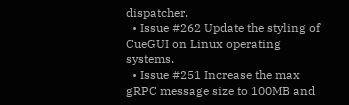dispatcher.
  • Issue #262 Update the styling of CueGUI on Linux operating systems.
  • Issue #251 Increase the max gRPC message size to 100MB and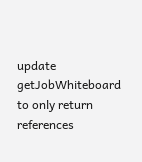update getJobWhiteboard to only return references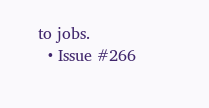to jobs.
  • Issue #266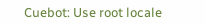Cuebot: Use root locale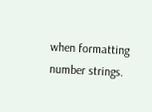when formatting number strings.